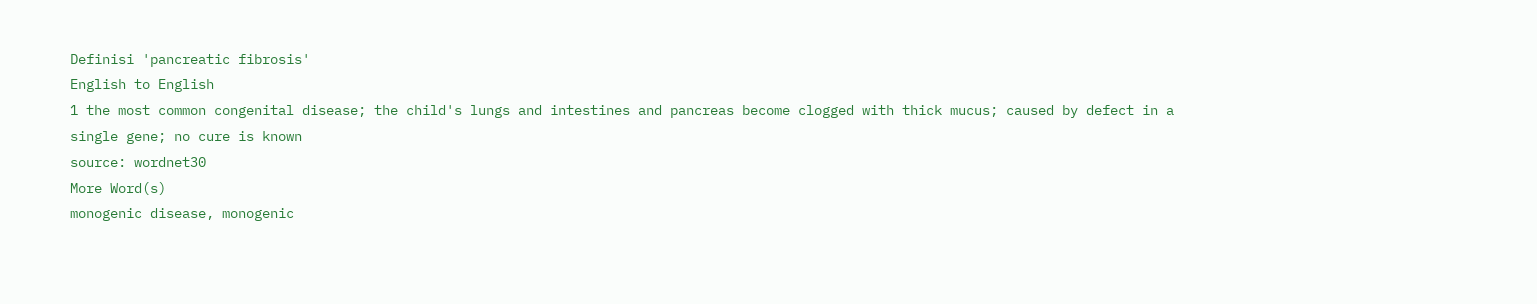Definisi 'pancreatic fibrosis'
English to English
1 the most common congenital disease; the child's lungs and intestines and pancreas become clogged with thick mucus; caused by defect in a single gene; no cure is known
source: wordnet30
More Word(s)
monogenic disease, monogenic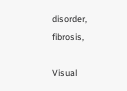disorder, fibrosis,

Visual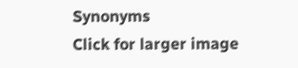Synonyms
Click for larger image